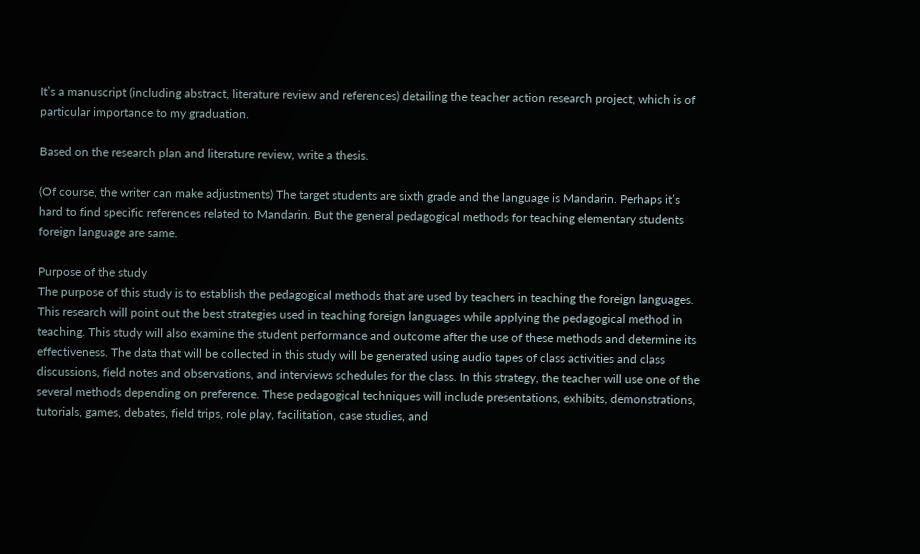It’s a manuscript (including abstract, literature review and references) detailing the teacher action research project, which is of particular importance to my graduation.

Based on the research plan and literature review, write a thesis.

(Of course, the writer can make adjustments) The target students are sixth grade and the language is Mandarin. Perhaps it’s hard to find specific references related to Mandarin. But the general pedagogical methods for teaching elementary students foreign language are same.

Purpose of the study
The purpose of this study is to establish the pedagogical methods that are used by teachers in teaching the foreign languages. This research will point out the best strategies used in teaching foreign languages while applying the pedagogical method in teaching. This study will also examine the student performance and outcome after the use of these methods and determine its effectiveness. The data that will be collected in this study will be generated using audio tapes of class activities and class discussions, field notes and observations, and interviews schedules for the class. In this strategy, the teacher will use one of the several methods depending on preference. These pedagogical techniques will include presentations, exhibits, demonstrations, tutorials, games, debates, field trips, role play, facilitation, case studies, and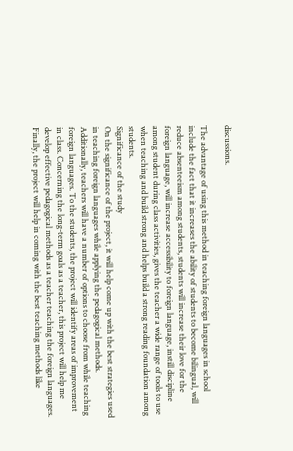discussions.

The advantage of using this method in teaching foreign languages in school include the fact that it increases the ability of students to become bilingual, will reduce absenteeism among students, students will increase their love for the foreign language, will increase accessibility to foreign language, instill discipline among student during class activities, gives the teacher a wide range of tools to use when teaching and build strong and helps build a strong reading foundation among students.
Significance of the study
On the significance of the project, it will help come up with the best strategies used in teaching foreign languages while applying the pedagogical methods. Additionally, teachers will have a number of options to choose from while teaching foreign languages. To the students, the project will identify areas of improvement in class. Concerning the long-term goals as a teacher, this project will help me develop effective pedagogical methods as a teacher teaching the foreign languages. Finally, the project will help in coming with the best teaching methods like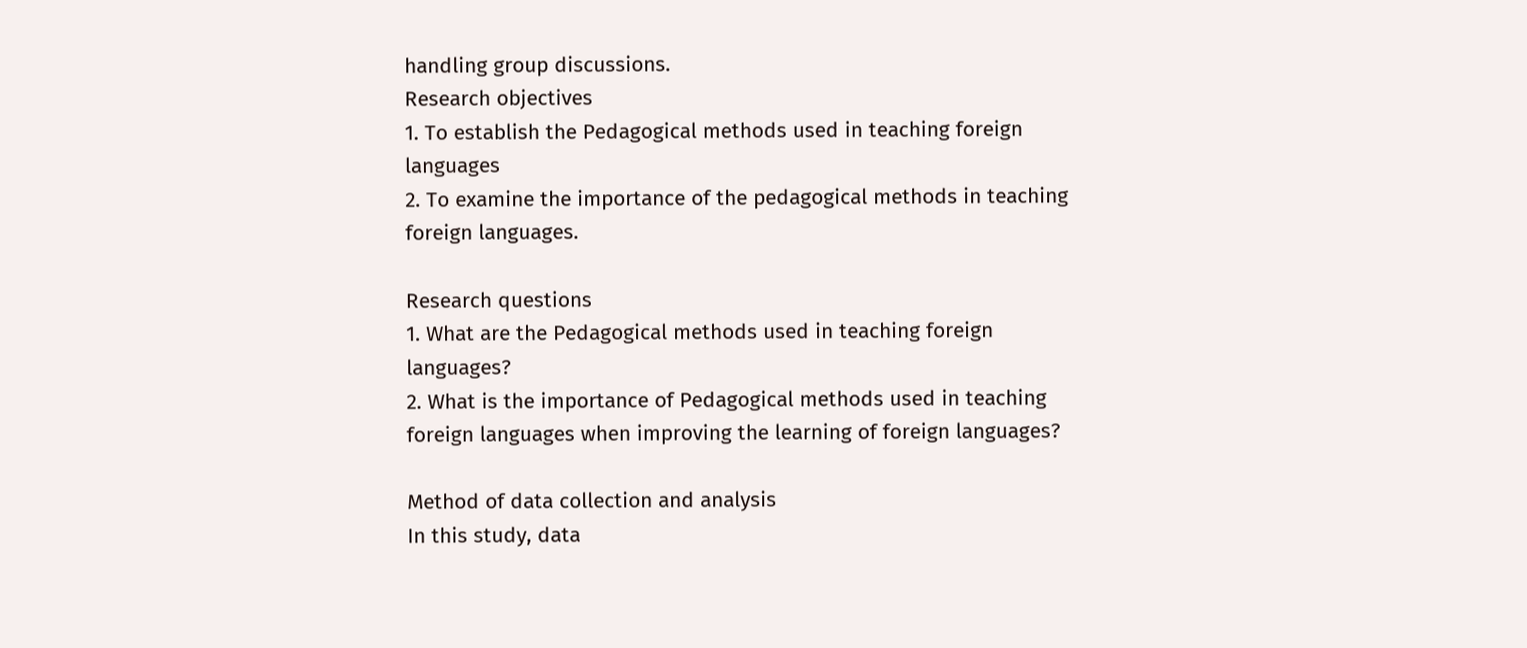handling group discussions.
Research objectives
1. To establish the Pedagogical methods used in teaching foreign languages
2. To examine the importance of the pedagogical methods in teaching foreign languages.

Research questions
1. What are the Pedagogical methods used in teaching foreign languages?
2. What is the importance of Pedagogical methods used in teaching foreign languages when improving the learning of foreign languages?

Method of data collection and analysis
In this study, data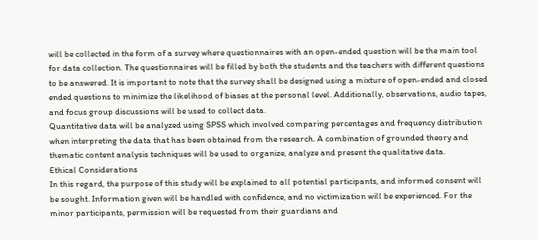will be collected in the form of a survey where questionnaires with an open-ended question will be the main tool for data collection. The questionnaires will be filled by both the students and the teachers with different questions to be answered. It is important to note that the survey shall be designed using a mixture of open-ended and closed ended questions to minimize the likelihood of biases at the personal level. Additionally, observations, audio tapes, and focus group discussions will be used to collect data.
Quantitative data will be analyzed using SPSS which involved comparing percentages and frequency distribution when interpreting the data that has been obtained from the research. A combination of grounded theory and thematic content analysis techniques will be used to organize, analyze and present the qualitative data.
Ethical Considerations
In this regard, the purpose of this study will be explained to all potential participants, and informed consent will be sought. Information given will be handled with confidence, and no victimization will be experienced. For the minor participants, permission will be requested from their guardians and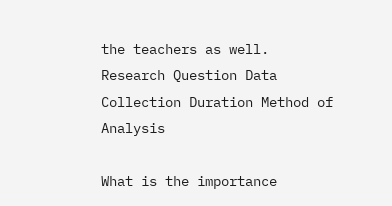the teachers as well.
Research Question Data Collection Duration Method of Analysis

What is the importance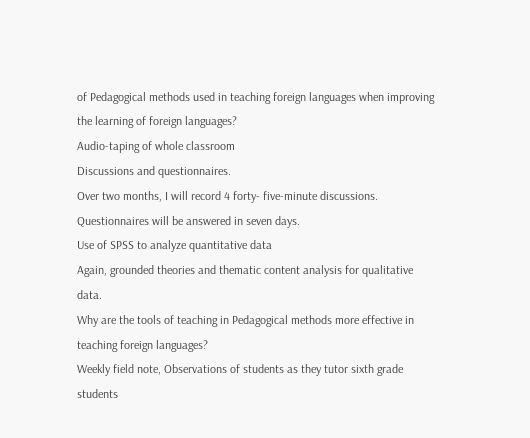of Pedagogical methods used in teaching foreign languages when improving the learning of foreign languages?
Audio-taping of whole classroom
Discussions and questionnaires.
Over two months, I will record 4 forty- five-minute discussions. Questionnaires will be answered in seven days.
Use of SPSS to analyze quantitative data
Again, grounded theories and thematic content analysis for qualitative data.
Why are the tools of teaching in Pedagogical methods more effective in teaching foreign languages?
Weekly field note, Observations of students as they tutor sixth grade students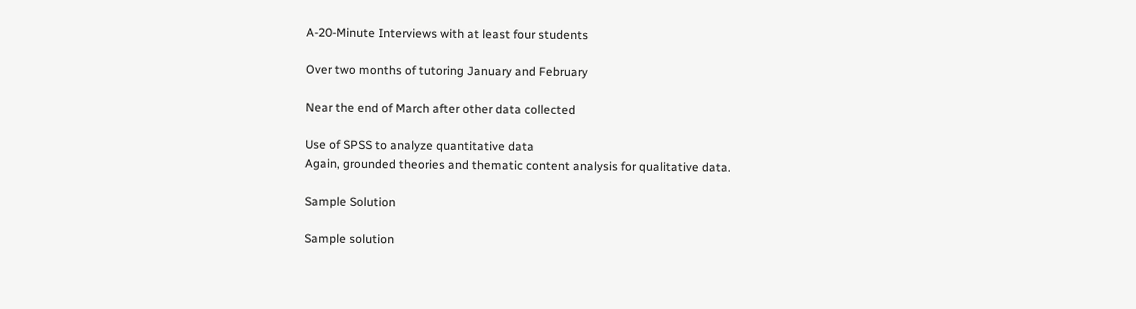A-20-Minute Interviews with at least four students

Over two months of tutoring January and February

Near the end of March after other data collected

Use of SPSS to analyze quantitative data
Again, grounded theories and thematic content analysis for qualitative data.

Sample Solution

Sample solution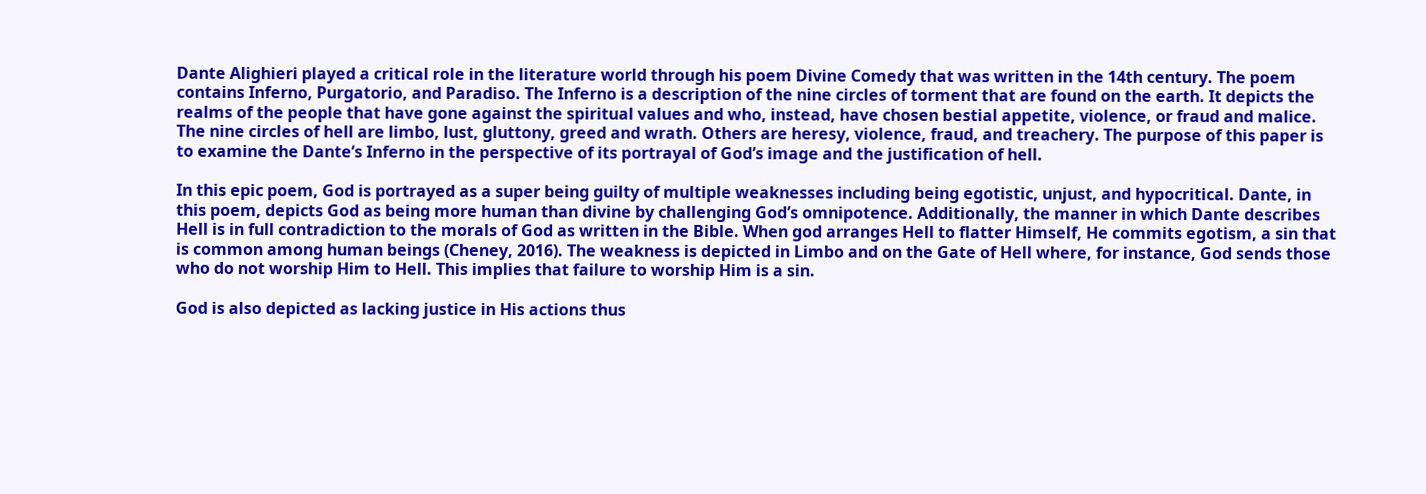Dante Alighieri played a critical role in the literature world through his poem Divine Comedy that was written in the 14th century. The poem contains Inferno, Purgatorio, and Paradiso. The Inferno is a description of the nine circles of torment that are found on the earth. It depicts the realms of the people that have gone against the spiritual values and who, instead, have chosen bestial appetite, violence, or fraud and malice. The nine circles of hell are limbo, lust, gluttony, greed and wrath. Others are heresy, violence, fraud, and treachery. The purpose of this paper is to examine the Dante’s Inferno in the perspective of its portrayal of God’s image and the justification of hell.

In this epic poem, God is portrayed as a super being guilty of multiple weaknesses including being egotistic, unjust, and hypocritical. Dante, in this poem, depicts God as being more human than divine by challenging God’s omnipotence. Additionally, the manner in which Dante describes Hell is in full contradiction to the morals of God as written in the Bible. When god arranges Hell to flatter Himself, He commits egotism, a sin that is common among human beings (Cheney, 2016). The weakness is depicted in Limbo and on the Gate of Hell where, for instance, God sends those who do not worship Him to Hell. This implies that failure to worship Him is a sin.

God is also depicted as lacking justice in His actions thus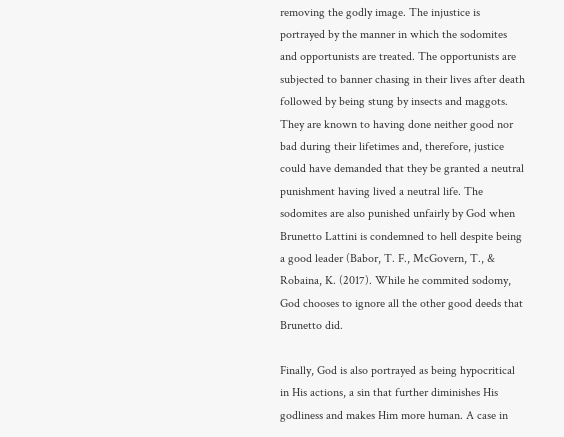removing the godly image. The injustice is portrayed by the manner in which the sodomites and opportunists are treated. The opportunists are subjected to banner chasing in their lives after death followed by being stung by insects and maggots. They are known to having done neither good nor bad during their lifetimes and, therefore, justice could have demanded that they be granted a neutral punishment having lived a neutral life. The sodomites are also punished unfairly by God when Brunetto Lattini is condemned to hell despite being a good leader (Babor, T. F., McGovern, T., & Robaina, K. (2017). While he commited sodomy, God chooses to ignore all the other good deeds that Brunetto did.

Finally, God is also portrayed as being hypocritical in His actions, a sin that further diminishes His godliness and makes Him more human. A case in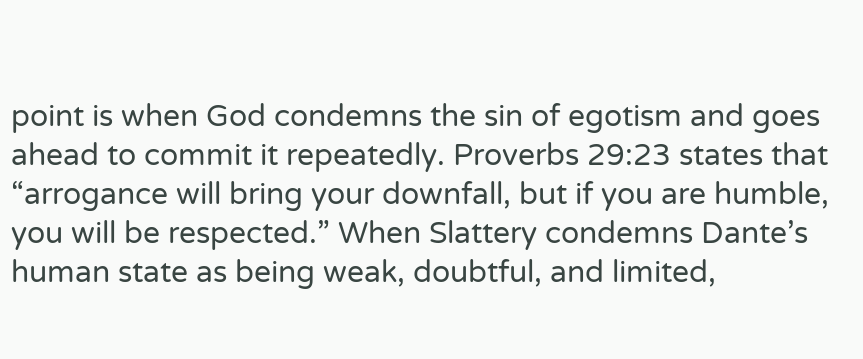point is when God condemns the sin of egotism and goes ahead to commit it repeatedly. Proverbs 29:23 states that “arrogance will bring your downfall, but if you are humble, you will be respected.” When Slattery condemns Dante’s human state as being weak, doubtful, and limited,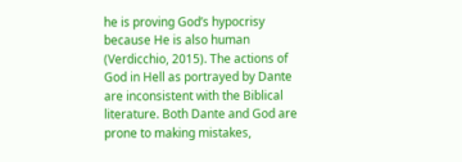he is proving God’s hypocrisy because He is also human (Verdicchio, 2015). The actions of God in Hell as portrayed by Dante are inconsistent with the Biblical literature. Both Dante and God are prone to making mistakes,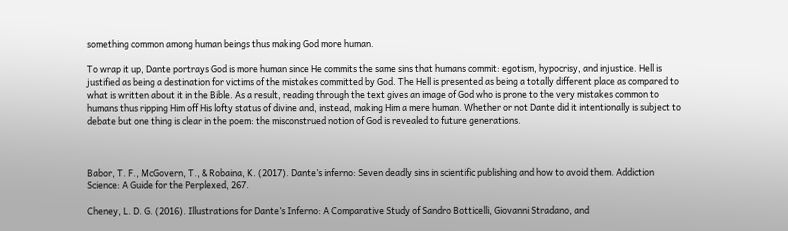something common among human beings thus making God more human.

To wrap it up, Dante portrays God is more human since He commits the same sins that humans commit: egotism, hypocrisy, and injustice. Hell is justified as being a destination for victims of the mistakes committed by God. The Hell is presented as being a totally different place as compared to what is written about it in the Bible. As a result, reading through the text gives an image of God who is prone to the very mistakes common to humans thus ripping Him off His lofty status of divine and, instead, making Him a mere human. Whether or not Dante did it intentionally is subject to debate but one thing is clear in the poem: the misconstrued notion of God is revealed to future generations.



Babor, T. F., McGovern, T., & Robaina, K. (2017). Dante’s inferno: Seven deadly sins in scientific publishing and how to avoid them. Addiction Science: A Guide for the Perplexed, 267.

Cheney, L. D. G. (2016). Illustrations for Dante’s Inferno: A Comparative Study of Sandro Botticelli, Giovanni Stradano, and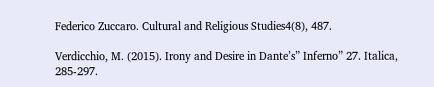Federico Zuccaro. Cultural and Religious Studies4(8), 487.

Verdicchio, M. (2015). Irony and Desire in Dante’s” Inferno” 27. Italica, 285-297.